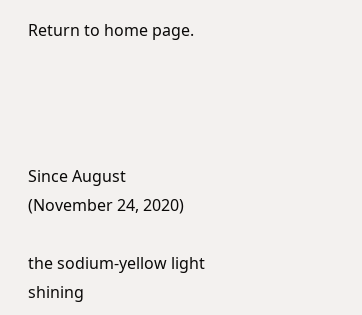Return to home page.




Since August (November 24, 2020)

the sodium-yellow light shining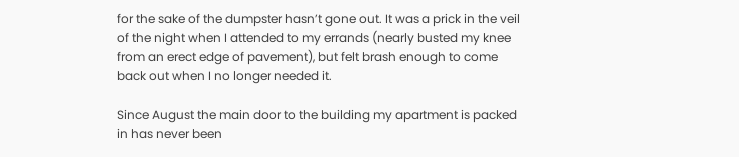for the sake of the dumpster hasn’t gone out. It was a prick in the veil of the night when I attended to my errands (nearly busted my knee from an erect edge of pavement), but felt brash enough to come back out when I no longer needed it.

Since August the main door to the building my apartment is packed in has never been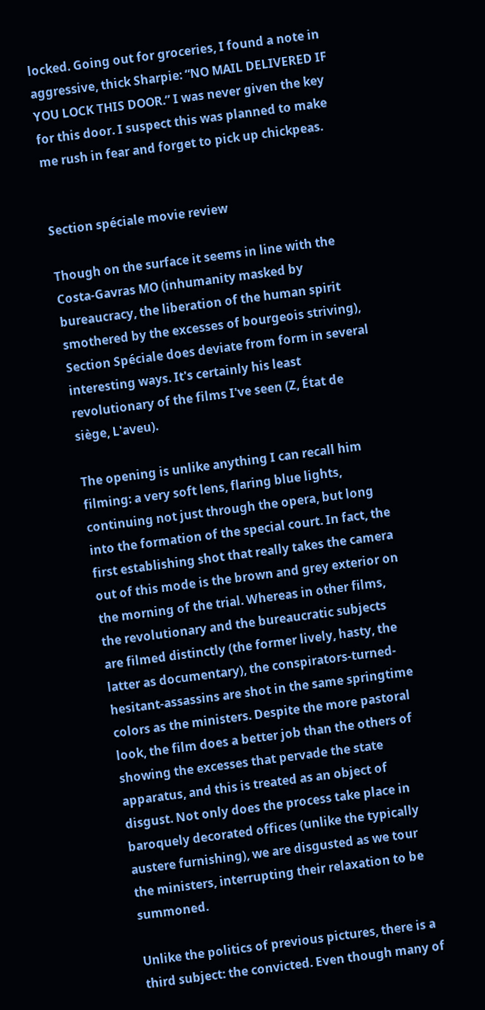locked. Going out for groceries, I found a note in aggressive, thick Sharpie: “NO MAIL DELIVERED IF YOU LOCK THIS DOOR.” I was never given the key for this door. I suspect this was planned to make me rush in fear and forget to pick up chickpeas.


Section spéciale movie review

Though on the surface it seems in line with the Costa-Gavras MO (inhumanity masked by bureaucracy, the liberation of the human spirit smothered by the excesses of bourgeois striving), Section Spéciale does deviate from form in several interesting ways. It's certainly his least revolutionary of the films I've seen (Z, État de siège, L'aveu).

The opening is unlike anything I can recall him filming: a very soft lens, flaring blue lights, continuing not just through the opera, but long into the formation of the special court. In fact, the first establishing shot that really takes the camera out of this mode is the brown and grey exterior on the morning of the trial. Whereas in other films, the revolutionary and the bureaucratic subjects are filmed distinctly (the former lively, hasty, the latter as documentary), the conspirators-turned-hesitant-assassins are shot in the same springtime colors as the ministers. Despite the more pastoral look, the film does a better job than the others of showing the excesses that pervade the state apparatus, and this is treated as an object of disgust. Not only does the process take place in baroquely decorated offices (unlike the typically austere furnishing), we are disgusted as we tour the ministers, interrupting their relaxation to be summoned.

Unlike the politics of previous pictures, there is a third subject: the convicted. Even though many of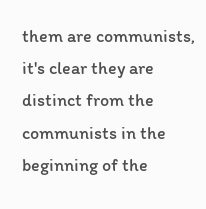them are communists, it's clear they are distinct from the communists in the beginning of the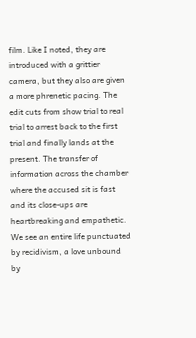film. Like I noted, they are introduced with a grittier camera, but they also are given a more phrenetic pacing. The edit cuts from show trial to real trial to arrest back to the first trial and finally lands at the present. The transfer of information across the chamber where the accused sit is fast and its close-ups are heartbreaking and empathetic. We see an entire life punctuated by recidivism, a love unbound by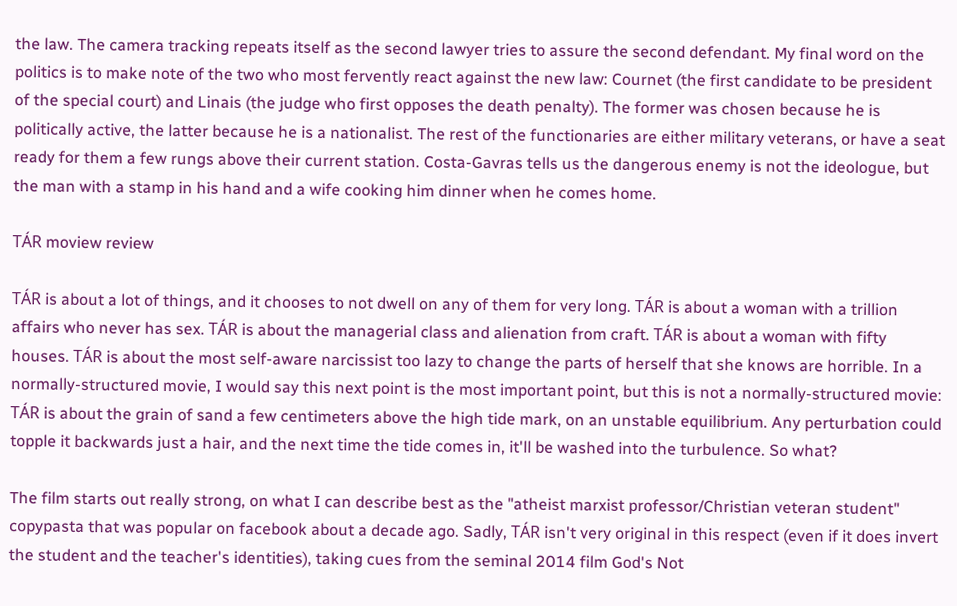the law. The camera tracking repeats itself as the second lawyer tries to assure the second defendant. My final word on the politics is to make note of the two who most fervently react against the new law: Cournet (the first candidate to be president of the special court) and Linais (the judge who first opposes the death penalty). The former was chosen because he is politically active, the latter because he is a nationalist. The rest of the functionaries are either military veterans, or have a seat ready for them a few rungs above their current station. Costa-Gavras tells us the dangerous enemy is not the ideologue, but the man with a stamp in his hand and a wife cooking him dinner when he comes home.

TÁR moview review

TÁR is about a lot of things, and it chooses to not dwell on any of them for very long. TÁR is about a woman with a trillion affairs who never has sex. TÁR is about the managerial class and alienation from craft. TÁR is about a woman with fifty houses. TÁR is about the most self-aware narcissist too lazy to change the parts of herself that she knows are horrible. In a normally-structured movie, I would say this next point is the most important point, but this is not a normally-structured movie: TÁR is about the grain of sand a few centimeters above the high tide mark, on an unstable equilibrium. Any perturbation could topple it backwards just a hair, and the next time the tide comes in, it'll be washed into the turbulence. So what?

The film starts out really strong, on what I can describe best as the "atheist marxist professor/Christian veteran student" copypasta that was popular on facebook about a decade ago. Sadly, TÁR isn't very original in this respect (even if it does invert the student and the teacher's identities), taking cues from the seminal 2014 film God's Not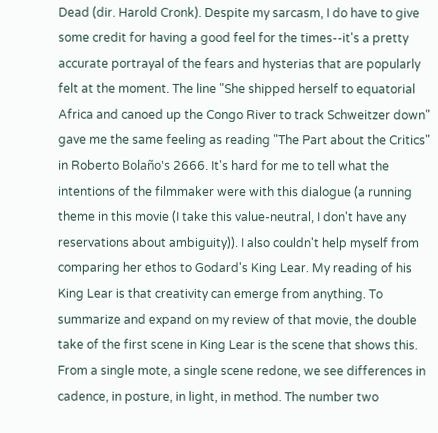Dead (dir. Harold Cronk). Despite my sarcasm, I do have to give some credit for having a good feel for the times--it's a pretty accurate portrayal of the fears and hysterias that are popularly felt at the moment. The line "She shipped herself to equatorial Africa and canoed up the Congo River to track Schweitzer down" gave me the same feeling as reading "The Part about the Critics" in Roberto Bolaño's 2666. It's hard for me to tell what the intentions of the filmmaker were with this dialogue (a running theme in this movie (I take this value-neutral, I don't have any reservations about ambiguity)). I also couldn't help myself from comparing her ethos to Godard's King Lear. My reading of his King Lear is that creativity can emerge from anything. To summarize and expand on my review of that movie, the double take of the first scene in King Lear is the scene that shows this. From a single mote, a single scene redone, we see differences in cadence, in posture, in light, in method. The number two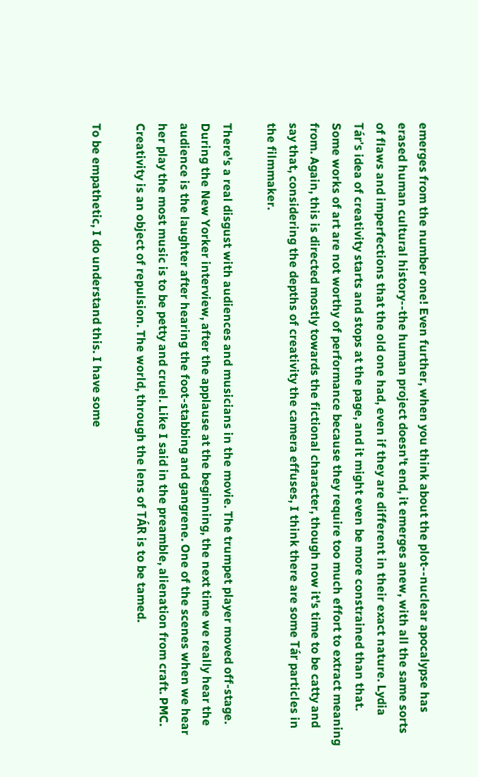emerges from the number one! Even further, when you think about the plot--nuclear apocalypse has erased human cultural history--the human project doesn't end, it emerges anew, with all the same sorts of flaws and imperfections that the old one had, even if they are different in their exact nature. Lydia Tár's idea of creativity starts and stops at the page, and it might even be more constrained than that. Some works of art are not worthy of performance because they require too much effort to extract meaning from. Again, this is directed mostly towards the fictional character, though now it's time to be catty and say that, considering the depths of creativity the camera effuses, I think there are some Tár particles in the filmmaker.

There's a real disgust with audiences and musicians in the movie. The trumpet player moved off-stage. During the New Yorker interview, after the applause at the beginning, the next time we really hear the audience is the laughter after hearing the foot-stabbing and gangrene. One of the scenes when we hear her play the most music is to be petty and cruel. Like I said in the preamble, alienation from craft. PMC. Creativity is an object of repulsion. The world, through the lens of TÁR is to be tamed.

To be empathetic, I do understand this. I have some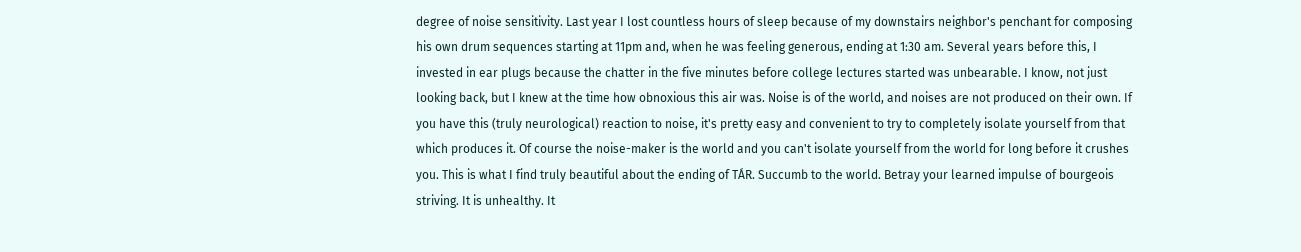degree of noise sensitivity. Last year I lost countless hours of sleep because of my downstairs neighbor's penchant for composing his own drum sequences starting at 11pm and, when he was feeling generous, ending at 1:30 am. Several years before this, I invested in ear plugs because the chatter in the five minutes before college lectures started was unbearable. I know, not just looking back, but I knew at the time how obnoxious this air was. Noise is of the world, and noises are not produced on their own. If you have this (truly neurological) reaction to noise, it's pretty easy and convenient to try to completely isolate yourself from that which produces it. Of course the noise-maker is the world and you can't isolate yourself from the world for long before it crushes you. This is what I find truly beautiful about the ending of TÁR. Succumb to the world. Betray your learned impulse of bourgeois striving. It is unhealthy. It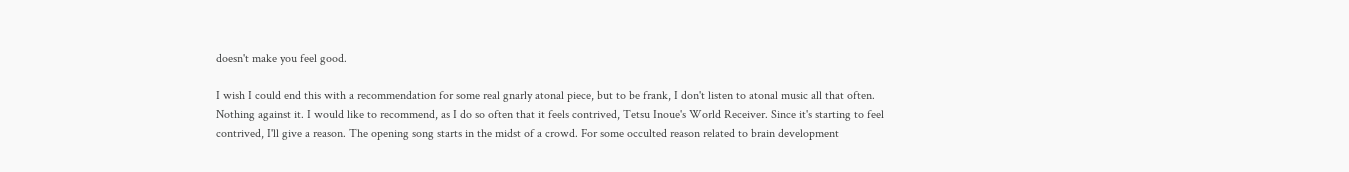doesn't make you feel good.

I wish I could end this with a recommendation for some real gnarly atonal piece, but to be frank, I don't listen to atonal music all that often. Nothing against it. I would like to recommend, as I do so often that it feels contrived, Tetsu Inoue's World Receiver. Since it's starting to feel contrived, I'll give a reason. The opening song starts in the midst of a crowd. For some occulted reason related to brain development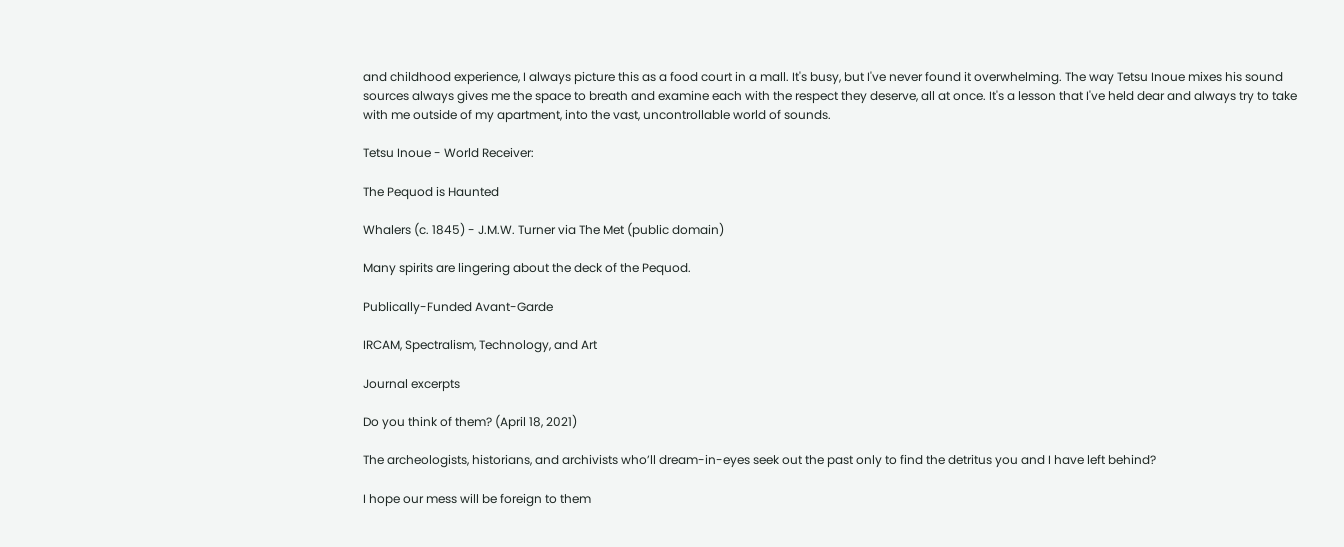and childhood experience, I always picture this as a food court in a mall. It's busy, but I've never found it overwhelming. The way Tetsu Inoue mixes his sound sources always gives me the space to breath and examine each with the respect they deserve, all at once. It's a lesson that I've held dear and always try to take with me outside of my apartment, into the vast, uncontrollable world of sounds.

Tetsu Inoue - World Receiver:

The Pequod is Haunted

Whalers (c. 1845) - J.M.W. Turner via The Met (public domain)

Many spirits are lingering about the deck of the Pequod.

Publically-Funded Avant-Garde

IRCAM, Spectralism, Technology, and Art

Journal excerpts

Do you think of them? (April 18, 2021)

The archeologists, historians, and archivists who’ll dream-in-eyes seek out the past only to find the detritus you and I have left behind?

I hope our mess will be foreign to them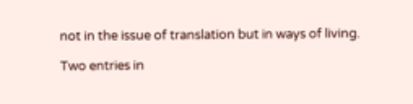not in the issue of translation but in ways of living.

Two entries in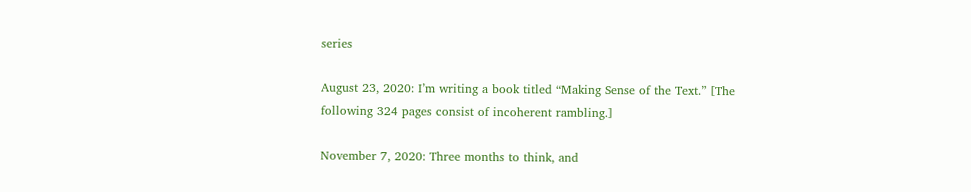series

August 23, 2020: I’m writing a book titled “Making Sense of the Text.” [The following 324 pages consist of incoherent rambling.]

November 7, 2020: Three months to think, and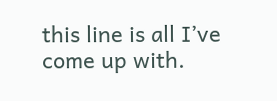this line is all I’ve come up with.